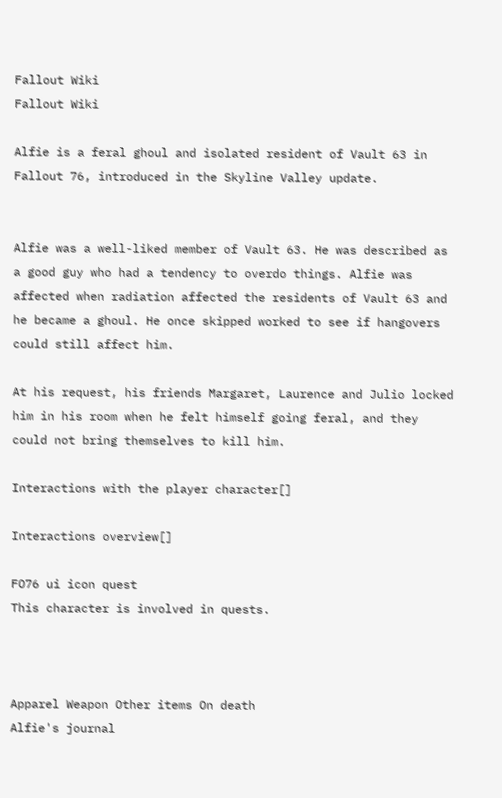Fallout Wiki
Fallout Wiki

Alfie is a feral ghoul and isolated resident of Vault 63 in Fallout 76, introduced in the Skyline Valley update.


Alfie was a well-liked member of Vault 63. He was described as a good guy who had a tendency to overdo things. Alfie was affected when radiation affected the residents of Vault 63 and he became a ghoul. He once skipped worked to see if hangovers could still affect him.

At his request, his friends Margaret, Laurence and Julio locked him in his room when he felt himself going feral, and they could not bring themselves to kill him.

Interactions with the player character[]

Interactions overview[]

FO76 ui icon quest
This character is involved in quests.



Apparel Weapon Other items On death
Alfie's journal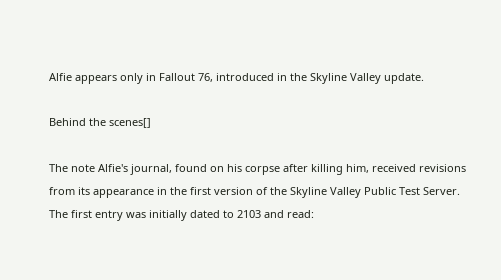Alfie appears only in Fallout 76, introduced in the Skyline Valley update.

Behind the scenes[]

The note Alfie's journal, found on his corpse after killing him, received revisions from its appearance in the first version of the Skyline Valley Public Test Server. The first entry was initially dated to 2103 and read: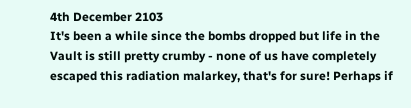4th December 2103
It's been a while since the bombs dropped but life in the Vault is still pretty crumby - none of us have completely escaped this radiation malarkey, that's for sure! Perhaps if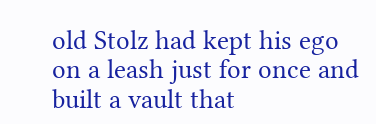old Stolz had kept his ego on a leash just for once and built a vault that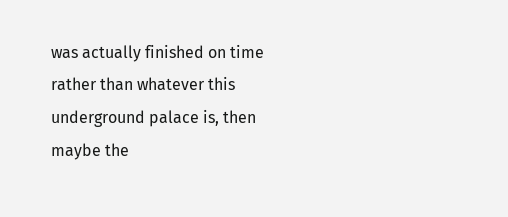was actually finished on time rather than whatever this underground palace is, then maybe the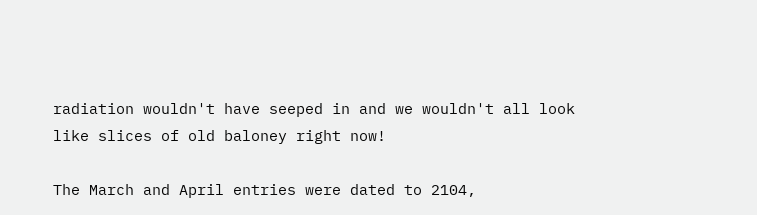radiation wouldn't have seeped in and we wouldn't all look like slices of old baloney right now!

The March and April entries were dated to 2104,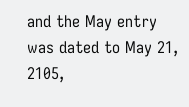and the May entry was dated to May 21, 2105,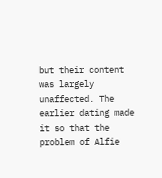but their content was largely unaffected. The earlier dating made it so that the problem of Alfie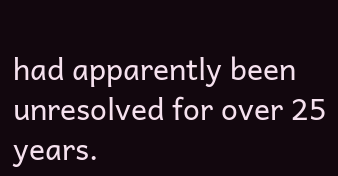had apparently been unresolved for over 25 years.